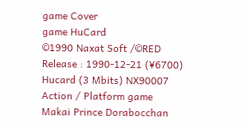game Cover
game HuCard
©1990 Naxat Soft /©RED
Release : 1990-12-21 (¥6700)
Hucard (3 Mbits) NX90007
Action / Platform game
Makai Prince Dorabocchan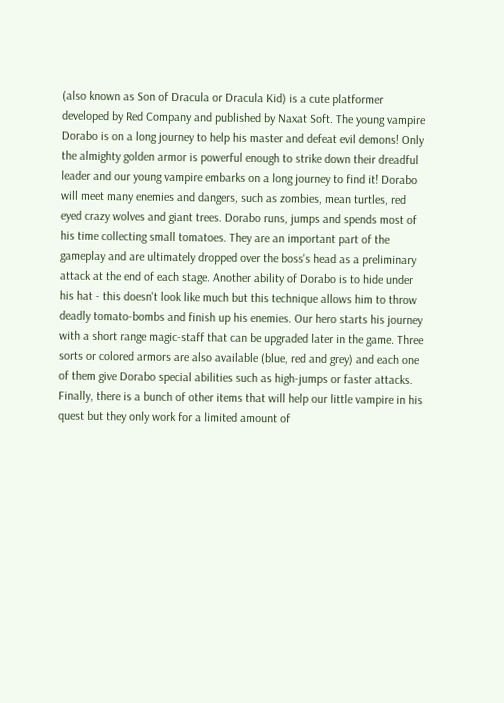(also known as Son of Dracula or Dracula Kid) is a cute platformer developed by Red Company and published by Naxat Soft. The young vampire Dorabo is on a long journey to help his master and defeat evil demons! Only the almighty golden armor is powerful enough to strike down their dreadful leader and our young vampire embarks on a long journey to find it! Dorabo will meet many enemies and dangers, such as zombies, mean turtles, red eyed crazy wolves and giant trees. Dorabo runs, jumps and spends most of his time collecting small tomatoes. They are an important part of the gameplay and are ultimately dropped over the boss's head as a preliminary attack at the end of each stage. Another ability of Dorabo is to hide under his hat - this doesn't look like much but this technique allows him to throw deadly tomato-bombs and finish up his enemies. Our hero starts his journey with a short range magic-staff that can be upgraded later in the game. Three sorts or colored armors are also available (blue, red and grey) and each one of them give Dorabo special abilities such as high-jumps or faster attacks. Finally, there is a bunch of other items that will help our little vampire in his quest but they only work for a limited amount of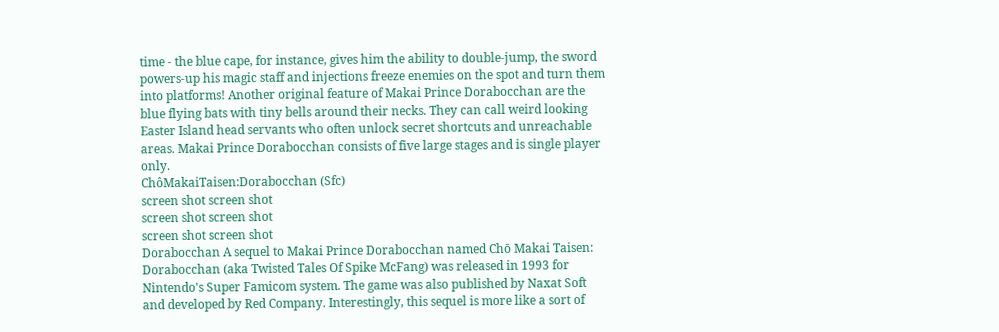time - the blue cape, for instance, gives him the ability to double-jump, the sword powers-up his magic staff and injections freeze enemies on the spot and turn them into platforms! Another original feature of Makai Prince Dorabocchan are the blue flying bats with tiny bells around their necks. They can call weird looking Easter Island head servants who often unlock secret shortcuts and unreachable areas. Makai Prince Dorabocchan consists of five large stages and is single player only.
ChôMakaiTaisen:Dorabocchan (Sfc)
screen shot screen shot
screen shot screen shot
screen shot screen shot
Dorabocchan A sequel to Makai Prince Dorabocchan named Chō Makai Taisen: Dorabocchan (aka Twisted Tales Of Spike McFang) was released in 1993 for Nintendo's Super Famicom system. The game was also published by Naxat Soft and developed by Red Company. Interestingly, this sequel is more like a sort of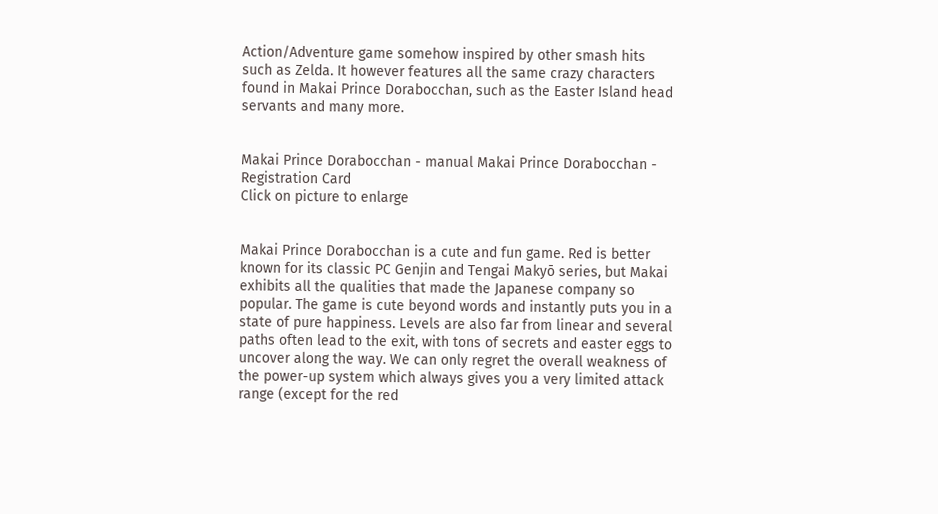Action/Adventure game somehow inspired by other smash hits such as Zelda. It however features all the same crazy characters found in Makai Prince Dorabocchan, such as the Easter Island head servants and many more.


Makai Prince Dorabocchan - manual Makai Prince Dorabocchan - Registration Card
Click on picture to enlarge


Makai Prince Dorabocchan is a cute and fun game. Red is better known for its classic PC Genjin and Tengai Makyō series, but Makai exhibits all the qualities that made the Japanese company so popular. The game is cute beyond words and instantly puts you in a state of pure happiness. Levels are also far from linear and several paths often lead to the exit, with tons of secrets and easter eggs to uncover along the way. We can only regret the overall weakness of the power-up system which always gives you a very limited attack range (except for the red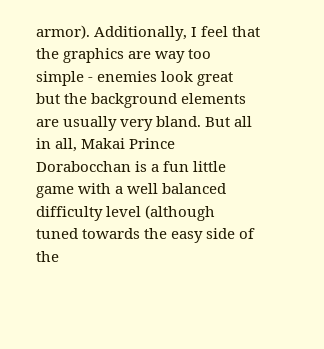armor). Additionally, I feel that the graphics are way too simple - enemies look great but the background elements are usually very bland. But all in all, Makai Prince Dorabocchan is a fun little game with a well balanced difficulty level (although tuned towards the easy side of the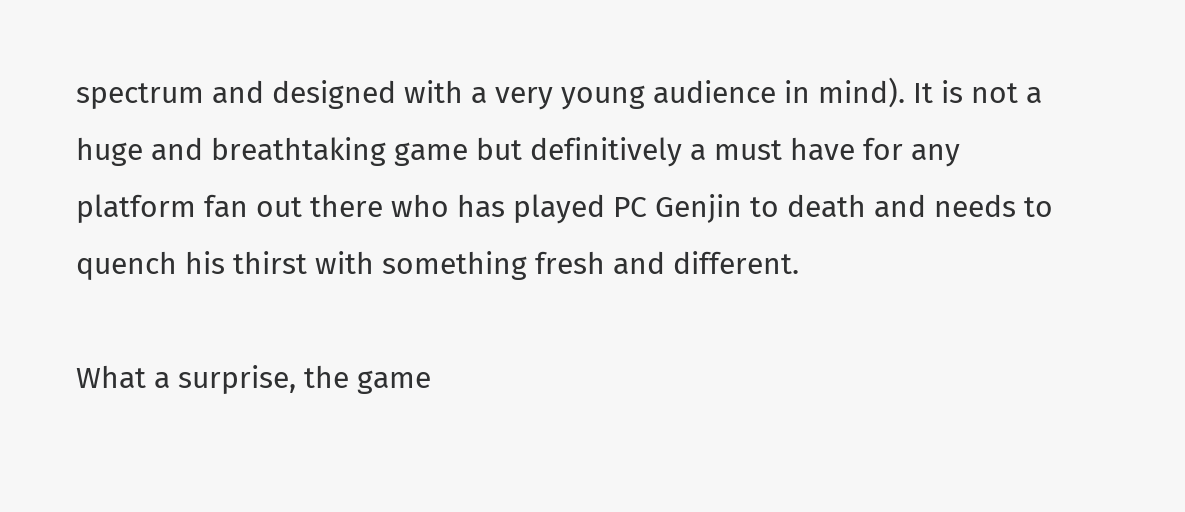spectrum and designed with a very young audience in mind). It is not a huge and breathtaking game but definitively a must have for any platform fan out there who has played PC Genjin to death and needs to quench his thirst with something fresh and different.

What a surprise, the game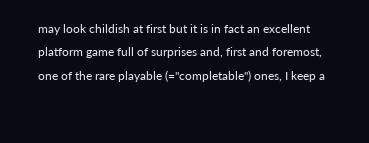may look childish at first but it is in fact an excellent platform game full of surprises and, first and foremost, one of the rare playable (="completable") ones, I keep a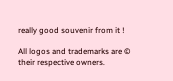really good souvenir from it !

All logos and trademarks are © their respective owners.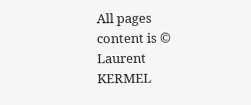All pages content is © Laurent KERMEL